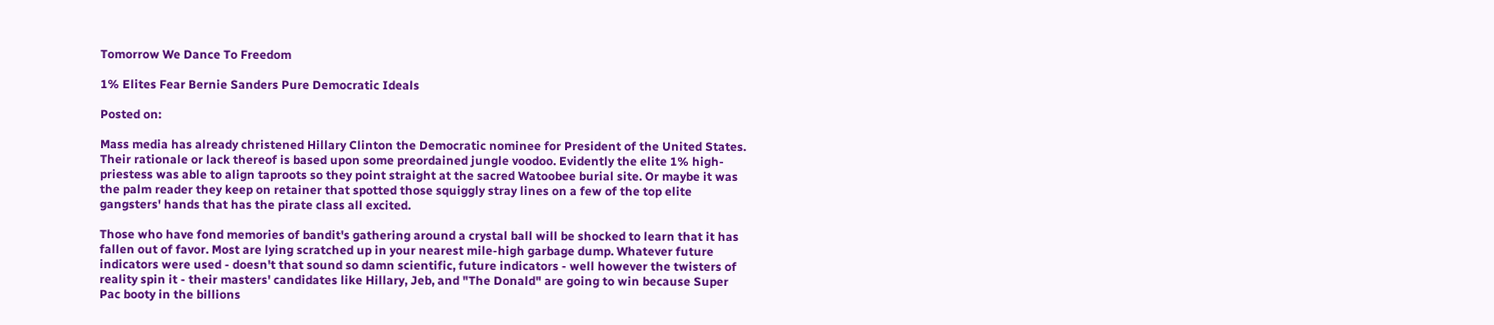Tomorrow We Dance To Freedom

1% Elites Fear Bernie Sanders Pure Democratic Ideals

Posted on:

Mass media has already christened Hillary Clinton the Democratic nominee for President of the United States. Their rationale or lack thereof is based upon some preordained jungle voodoo. Evidently the elite 1% high-priestess was able to align taproots so they point straight at the sacred Watoobee burial site. Or maybe it was the palm reader they keep on retainer that spotted those squiggly stray lines on a few of the top elite gangsters' hands that has the pirate class all excited.

Those who have fond memories of bandit's gathering around a crystal ball will be shocked to learn that it has fallen out of favor. Most are lying scratched up in your nearest mile-high garbage dump. Whatever future indicators were used - doesn't that sound so damn scientific, future indicators - well however the twisters of reality spin it - their masters' candidates like Hillary, Jeb, and "The Donald" are going to win because Super Pac booty in the billions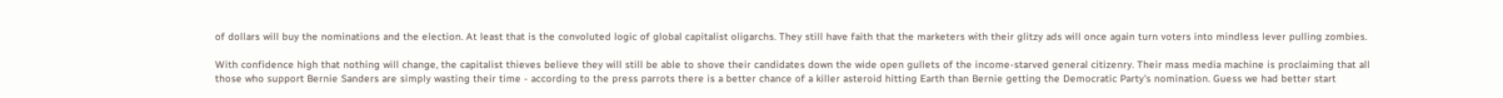of dollars will buy the nominations and the election. At least that is the convoluted logic of global capitalist oligarchs. They still have faith that the marketers with their glitzy ads will once again turn voters into mindless lever pulling zombies.

With confidence high that nothing will change, the capitalist thieves believe they will still be able to shove their candidates down the wide open gullets of the income-starved general citizenry. Their mass media machine is proclaiming that all those who support Bernie Sanders are simply wasting their time - according to the press parrots there is a better chance of a killer asteroid hitting Earth than Bernie getting the Democratic Party's nomination. Guess we had better start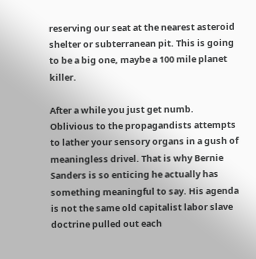reserving our seat at the nearest asteroid shelter or subterranean pit. This is going to be a big one, maybe a 100 mile planet killer.

After a while you just get numb. Oblivious to the propagandists attempts to lather your sensory organs in a gush of meaningless drivel. That is why Bernie Sanders is so enticing he actually has something meaningful to say. His agenda is not the same old capitalist labor slave doctrine pulled out each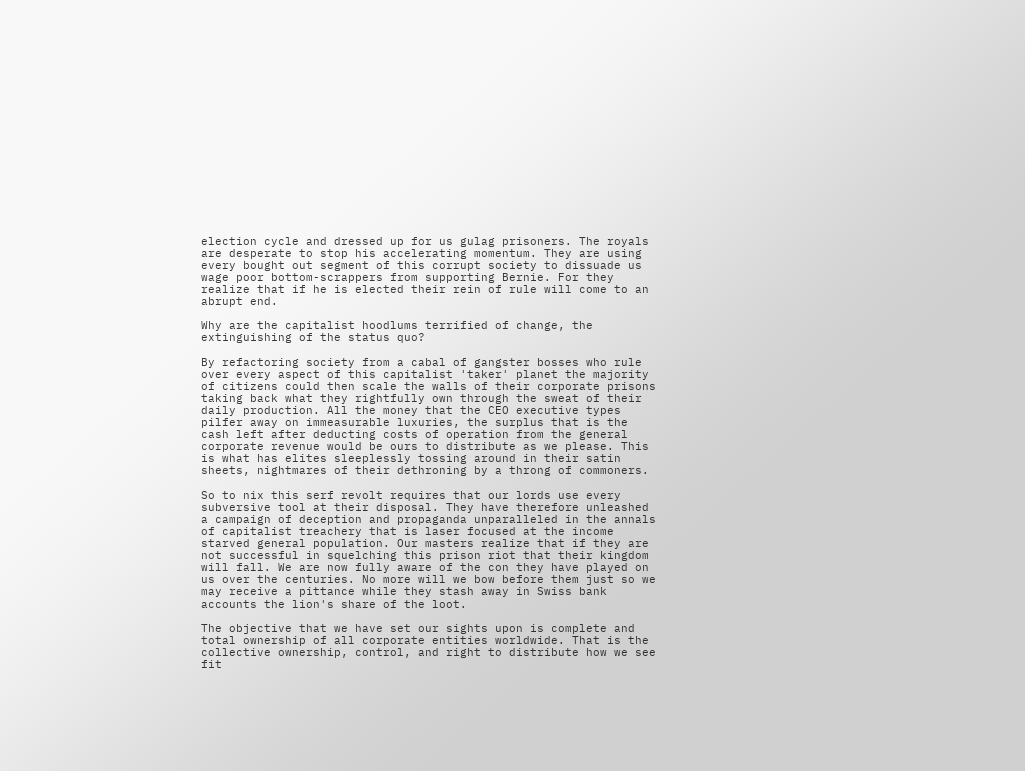election cycle and dressed up for us gulag prisoners. The royals are desperate to stop his accelerating momentum. They are using every bought out segment of this corrupt society to dissuade us wage poor bottom-scrappers from supporting Bernie. For they realize that if he is elected their rein of rule will come to an abrupt end.

Why are the capitalist hoodlums terrified of change, the extinguishing of the status quo?

By refactoring society from a cabal of gangster bosses who rule over every aspect of this capitalist 'taker' planet the majority of citizens could then scale the walls of their corporate prisons taking back what they rightfully own through the sweat of their daily production. All the money that the CEO executive types pilfer away on immeasurable luxuries, the surplus that is the cash left after deducting costs of operation from the general corporate revenue would be ours to distribute as we please. This is what has elites sleeplessly tossing around in their satin sheets, nightmares of their dethroning by a throng of commoners.

So to nix this serf revolt requires that our lords use every subversive tool at their disposal. They have therefore unleashed a campaign of deception and propaganda unparalleled in the annals of capitalist treachery that is laser focused at the income starved general population. Our masters realize that if they are not successful in squelching this prison riot that their kingdom will fall. We are now fully aware of the con they have played on us over the centuries. No more will we bow before them just so we may receive a pittance while they stash away in Swiss bank accounts the lion's share of the loot.

The objective that we have set our sights upon is complete and total ownership of all corporate entities worldwide. That is the collective ownership, control, and right to distribute how we see fit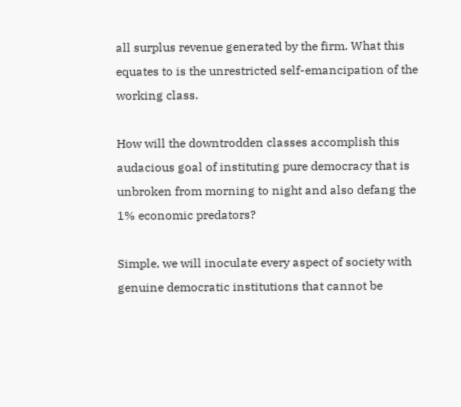all surplus revenue generated by the firm. What this equates to is the unrestricted self-emancipation of the working class.

How will the downtrodden classes accomplish this audacious goal of instituting pure democracy that is unbroken from morning to night and also defang the 1% economic predators?

Simple, we will inoculate every aspect of society with genuine democratic institutions that cannot be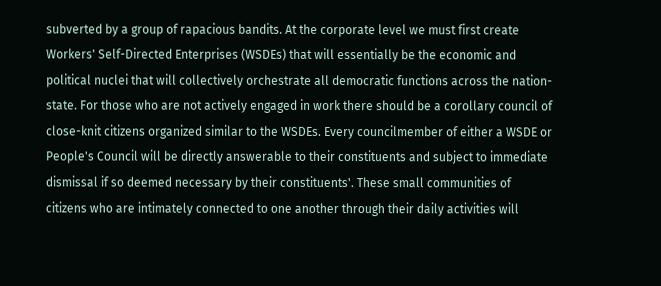subverted by a group of rapacious bandits. At the corporate level we must first create Workers' Self-Directed Enterprises (WSDEs) that will essentially be the economic and political nuclei that will collectively orchestrate all democratic functions across the nation-state. For those who are not actively engaged in work there should be a corollary council of close-knit citizens organized similar to the WSDEs. Every councilmember of either a WSDE or People's Council will be directly answerable to their constituents and subject to immediate dismissal if so deemed necessary by their constituents'. These small communities of citizens who are intimately connected to one another through their daily activities will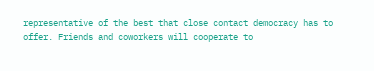representative of the best that close contact democracy has to offer. Friends and coworkers will cooperate to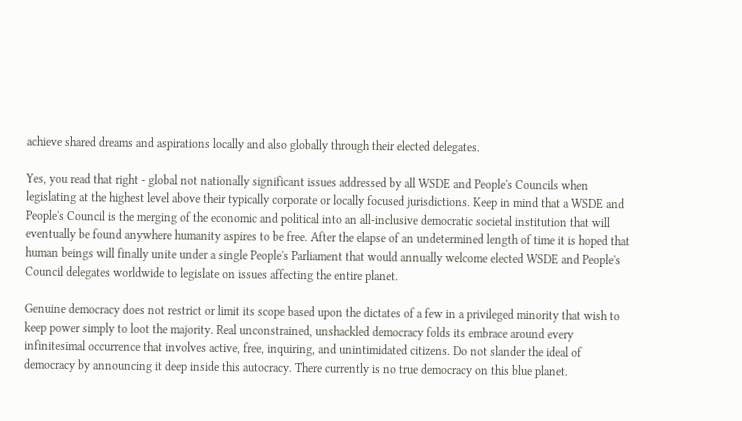achieve shared dreams and aspirations locally and also globally through their elected delegates.

Yes, you read that right - global not nationally significant issues addressed by all WSDE and People's Councils when legislating at the highest level above their typically corporate or locally focused jurisdictions. Keep in mind that a WSDE and People's Council is the merging of the economic and political into an all-inclusive democratic societal institution that will eventually be found anywhere humanity aspires to be free. After the elapse of an undetermined length of time it is hoped that human beings will finally unite under a single People's Parliament that would annually welcome elected WSDE and People's Council delegates worldwide to legislate on issues affecting the entire planet.

Genuine democracy does not restrict or limit its scope based upon the dictates of a few in a privileged minority that wish to keep power simply to loot the majority. Real unconstrained, unshackled democracy folds its embrace around every infinitesimal occurrence that involves active, free, inquiring, and unintimidated citizens. Do not slander the ideal of democracy by announcing it deep inside this autocracy. There currently is no true democracy on this blue planet.